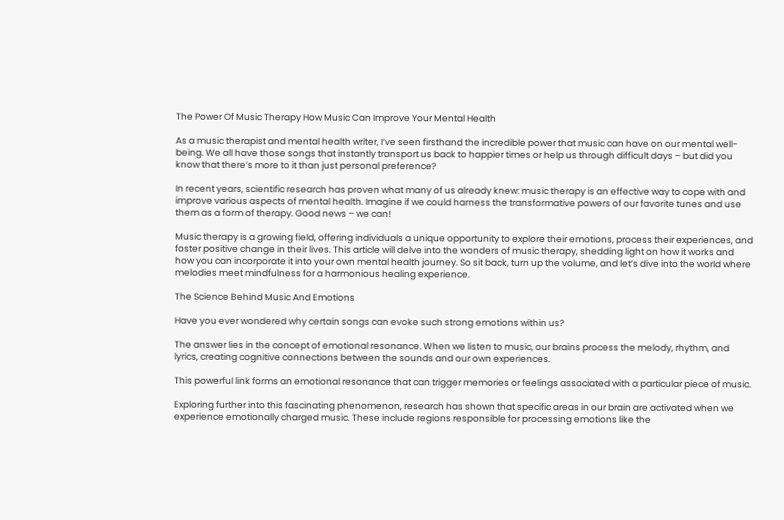The Power Of Music Therapy How Music Can Improve Your Mental Health

As a music therapist and mental health writer, I’ve seen firsthand the incredible power that music can have on our mental well-being. We all have those songs that instantly transport us back to happier times or help us through difficult days – but did you know that there’s more to it than just personal preference?

In recent years, scientific research has proven what many of us already knew: music therapy is an effective way to cope with and improve various aspects of mental health. Imagine if we could harness the transformative powers of our favorite tunes and use them as a form of therapy. Good news – we can!

Music therapy is a growing field, offering individuals a unique opportunity to explore their emotions, process their experiences, and foster positive change in their lives. This article will delve into the wonders of music therapy, shedding light on how it works and how you can incorporate it into your own mental health journey. So sit back, turn up the volume, and let’s dive into the world where melodies meet mindfulness for a harmonious healing experience.

The Science Behind Music And Emotions

Have you ever wondered why certain songs can evoke such strong emotions within us?

The answer lies in the concept of emotional resonance. When we listen to music, our brains process the melody, rhythm, and lyrics, creating cognitive connections between the sounds and our own experiences.

This powerful link forms an emotional resonance that can trigger memories or feelings associated with a particular piece of music.

Exploring further into this fascinating phenomenon, research has shown that specific areas in our brain are activated when we experience emotionally charged music. These include regions responsible for processing emotions like the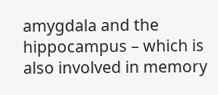amygdala and the hippocampus – which is also involved in memory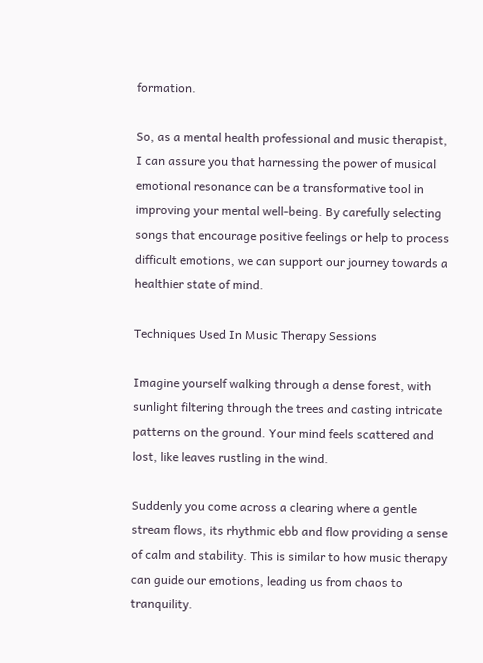formation.

So, as a mental health professional and music therapist, I can assure you that harnessing the power of musical emotional resonance can be a transformative tool in improving your mental well-being. By carefully selecting songs that encourage positive feelings or help to process difficult emotions, we can support our journey towards a healthier state of mind.

Techniques Used In Music Therapy Sessions

Imagine yourself walking through a dense forest, with sunlight filtering through the trees and casting intricate patterns on the ground. Your mind feels scattered and lost, like leaves rustling in the wind.

Suddenly you come across a clearing where a gentle stream flows, its rhythmic ebb and flow providing a sense of calm and stability. This is similar to how music therapy can guide our emotions, leading us from chaos to tranquility.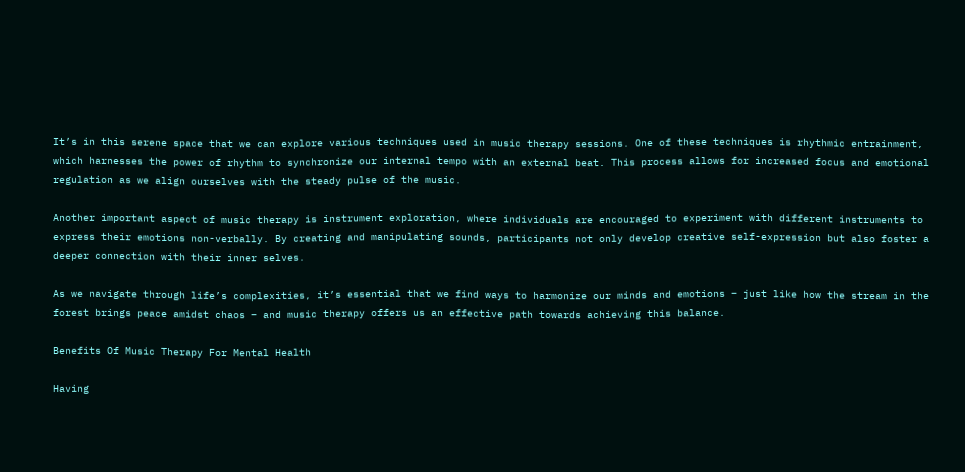It’s in this serene space that we can explore various techniques used in music therapy sessions. One of these techniques is rhythmic entrainment, which harnesses the power of rhythm to synchronize our internal tempo with an external beat. This process allows for increased focus and emotional regulation as we align ourselves with the steady pulse of the music.

Another important aspect of music therapy is instrument exploration, where individuals are encouraged to experiment with different instruments to express their emotions non-verbally. By creating and manipulating sounds, participants not only develop creative self-expression but also foster a deeper connection with their inner selves.

As we navigate through life’s complexities, it’s essential that we find ways to harmonize our minds and emotions – just like how the stream in the forest brings peace amidst chaos – and music therapy offers us an effective path towards achieving this balance.

Benefits Of Music Therapy For Mental Health

Having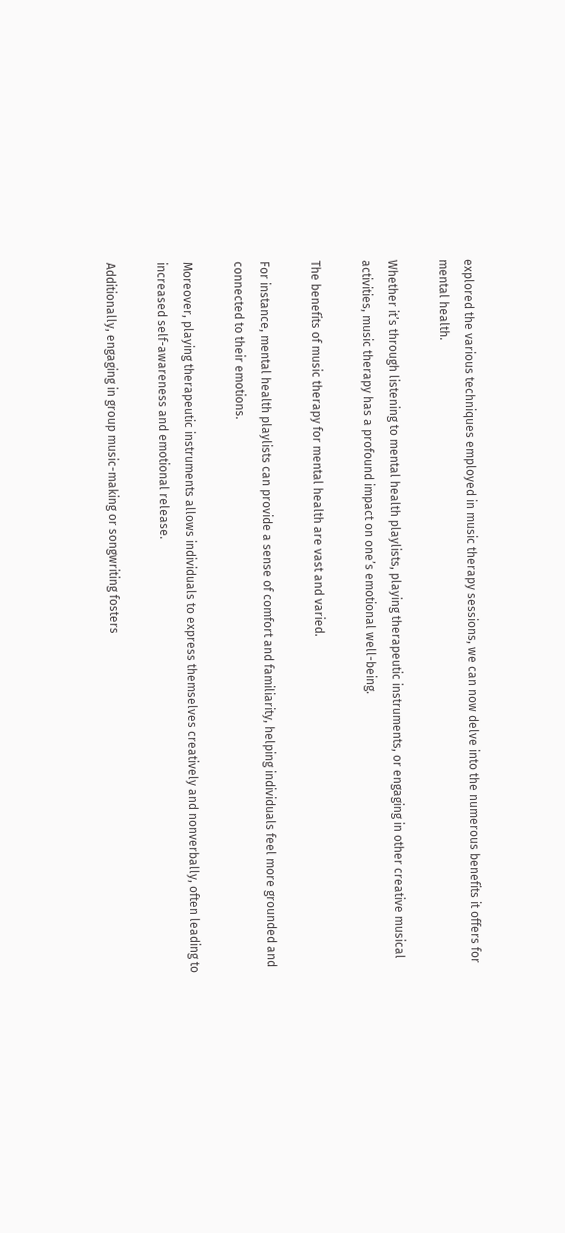explored the various techniques employed in music therapy sessions, we can now delve into the numerous benefits it offers for mental health.

Whether it’s through listening to mental health playlists, playing therapeutic instruments, or engaging in other creative musical activities, music therapy has a profound impact on one’s emotional well-being.

The benefits of music therapy for mental health are vast and varied.

For instance, mental health playlists can provide a sense of comfort and familiarity, helping individuals feel more grounded and connected to their emotions.

Moreover, playing therapeutic instruments allows individuals to express themselves creatively and nonverbally, often leading to increased self-awareness and emotional release.

Additionally, engaging in group music-making or songwriting fosters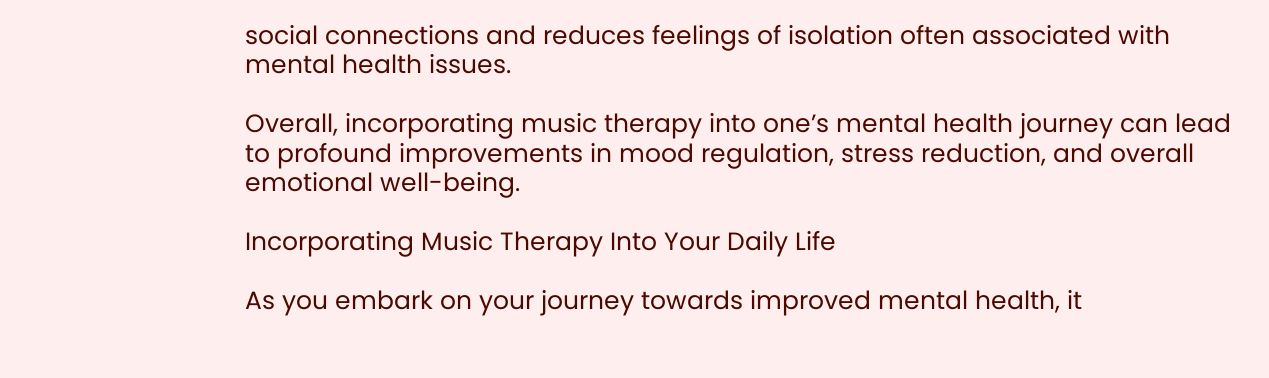social connections and reduces feelings of isolation often associated with mental health issues.

Overall, incorporating music therapy into one’s mental health journey can lead to profound improvements in mood regulation, stress reduction, and overall emotional well-being.

Incorporating Music Therapy Into Your Daily Life

As you embark on your journey towards improved mental health, it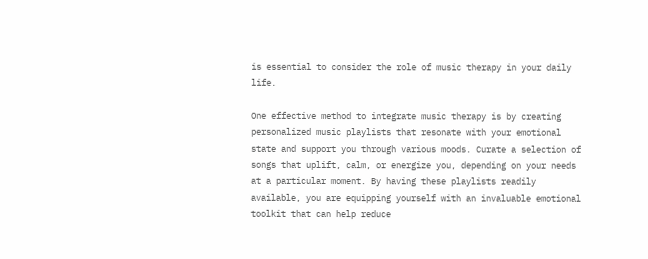is essential to consider the role of music therapy in your daily life.

One effective method to integrate music therapy is by creating personalized music playlists that resonate with your emotional state and support you through various moods. Curate a selection of songs that uplift, calm, or energize you, depending on your needs at a particular moment. By having these playlists readily available, you are equipping yourself with an invaluable emotional toolkit that can help reduce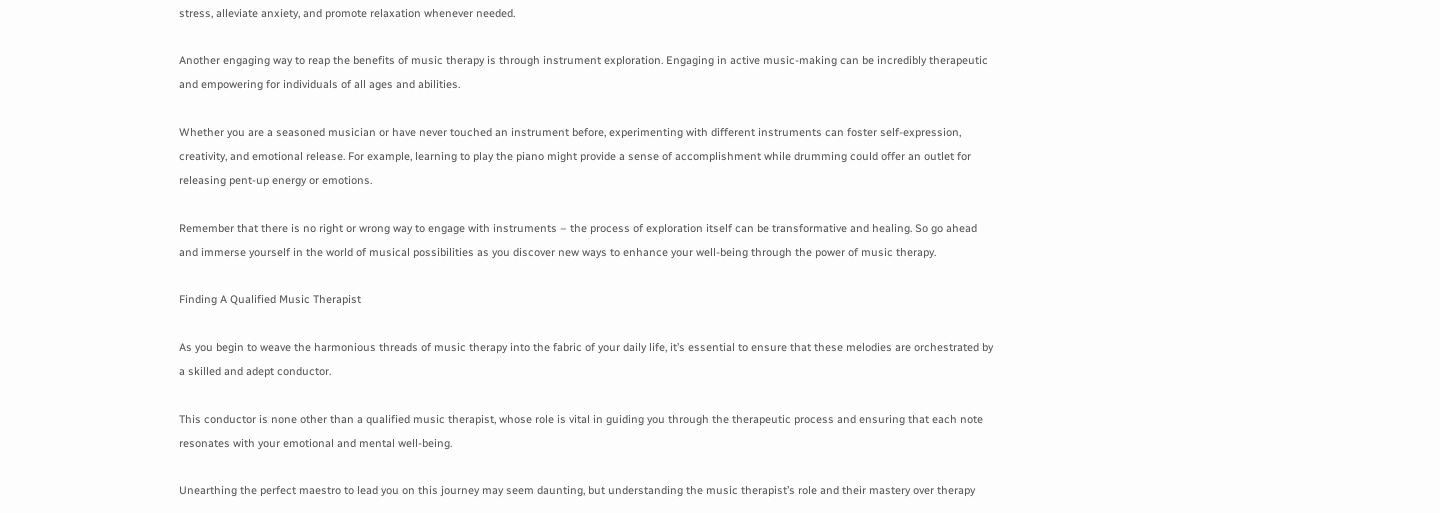stress, alleviate anxiety, and promote relaxation whenever needed.

Another engaging way to reap the benefits of music therapy is through instrument exploration. Engaging in active music-making can be incredibly therapeutic and empowering for individuals of all ages and abilities.

Whether you are a seasoned musician or have never touched an instrument before, experimenting with different instruments can foster self-expression, creativity, and emotional release. For example, learning to play the piano might provide a sense of accomplishment while drumming could offer an outlet for releasing pent-up energy or emotions.

Remember that there is no right or wrong way to engage with instruments – the process of exploration itself can be transformative and healing. So go ahead and immerse yourself in the world of musical possibilities as you discover new ways to enhance your well-being through the power of music therapy.

Finding A Qualified Music Therapist

As you begin to weave the harmonious threads of music therapy into the fabric of your daily life, it’s essential to ensure that these melodies are orchestrated by a skilled and adept conductor.

This conductor is none other than a qualified music therapist, whose role is vital in guiding you through the therapeutic process and ensuring that each note resonates with your emotional and mental well-being.

Unearthing the perfect maestro to lead you on this journey may seem daunting, but understanding the music therapist’s role and their mastery over therapy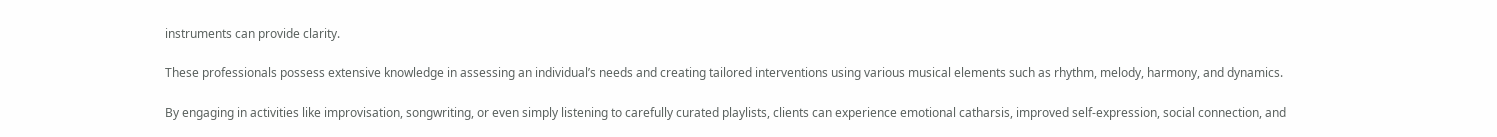instruments can provide clarity.

These professionals possess extensive knowledge in assessing an individual’s needs and creating tailored interventions using various musical elements such as rhythm, melody, harmony, and dynamics.

By engaging in activities like improvisation, songwriting, or even simply listening to carefully curated playlists, clients can experience emotional catharsis, improved self-expression, social connection, and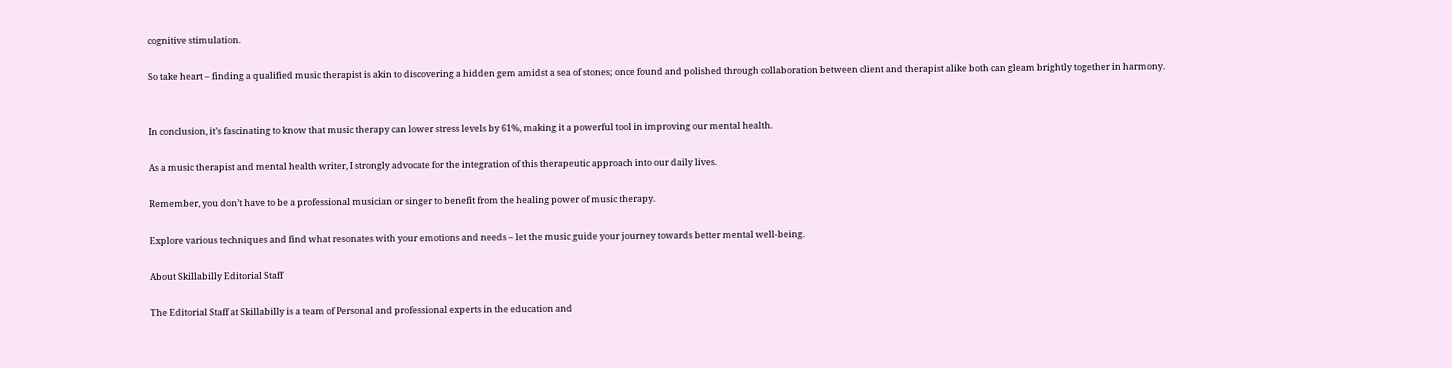cognitive stimulation.

So take heart – finding a qualified music therapist is akin to discovering a hidden gem amidst a sea of stones; once found and polished through collaboration between client and therapist alike both can gleam brightly together in harmony.


In conclusion, it’s fascinating to know that music therapy can lower stress levels by 61%, making it a powerful tool in improving our mental health.

As a music therapist and mental health writer, I strongly advocate for the integration of this therapeutic approach into our daily lives.

Remember, you don’t have to be a professional musician or singer to benefit from the healing power of music therapy.

Explore various techniques and find what resonates with your emotions and needs – let the music guide your journey towards better mental well-being.

About Skillabilly Editorial Staff

The Editorial Staff at Skillabilly is a team of Personal and professional experts in the education and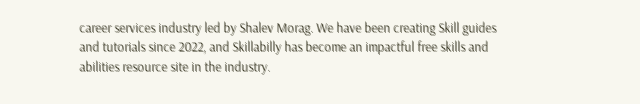career services industry led by Shalev Morag. We have been creating Skill guides and tutorials since 2022, and Skillabilly has become an impactful free skills and abilities resource site in the industry.